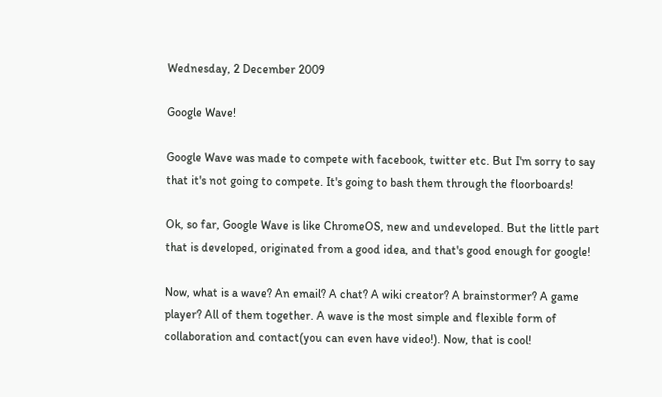Wednesday, 2 December 2009

Google Wave!

Google Wave was made to compete with facebook, twitter etc. But I'm sorry to say that it's not going to compete. It's going to bash them through the floorboards!

Ok, so far, Google Wave is like ChromeOS, new and undeveloped. But the little part that is developed, originated from a good idea, and that's good enough for google!

Now, what is a wave? An email? A chat? A wiki creator? A brainstormer? A game player? All of them together. A wave is the most simple and flexible form of collaboration and contact(you can even have video!). Now, that is cool!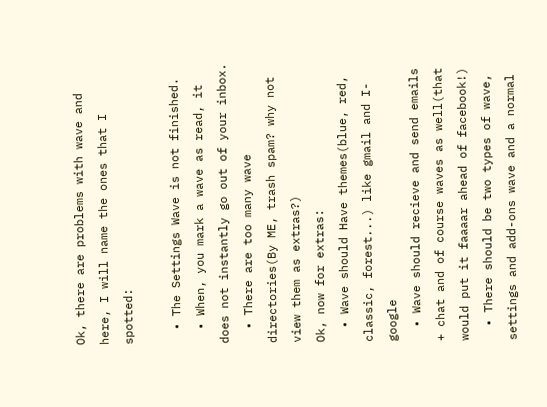Ok, there are problems with wave and here, I will name the ones that I spotted:

  • The Settings Wave is not finished.
  • When, you mark a wave as read, it does not instantly go out of your inbox.
  • There are too many wave directories(By ME, trash spam? why not view them as extras?)
Ok, now for extras:
  • Wave should Have themes(blue, red, classic, forest...) like gmail and I-google
  • Wave should recieve and send emails + chat and of course waves as well(that would put it faaaar ahead of facebook!)
  • There should be two types of wave, settings and add-ons wave and a normal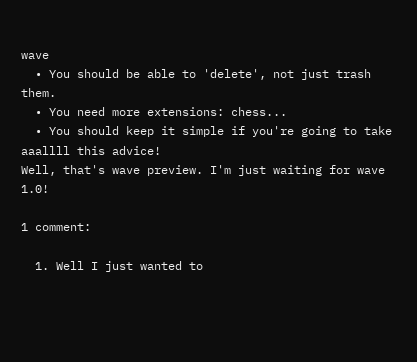wave
  • You should be able to 'delete', not just trash them.
  • You need more extensions: chess...
  • You should keep it simple if you're going to take aaallll this advice!
Well, that's wave preview. I'm just waiting for wave 1.0!

1 comment:

  1. Well I just wanted to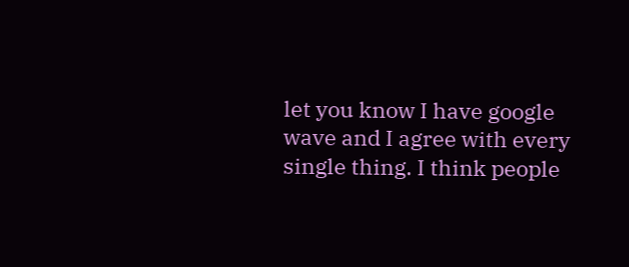let you know I have google wave and I agree with every single thing. I think people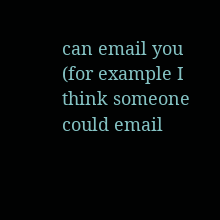can email you (for example I think someone could email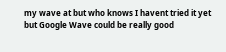my wave at but who knows I havent tried it yet but Google Wave could be really good